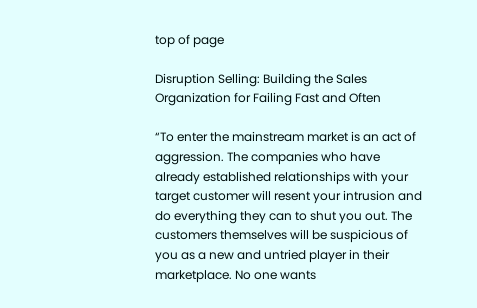top of page

Disruption Selling: Building the Sales Organization for Failing Fast and Often

“To enter the mainstream market is an act of aggression. The companies who have already established relationships with your target customer will resent your intrusion and do everything they can to shut you out. The customers themselves will be suspicious of you as a new and untried player in their marketplace. No one wants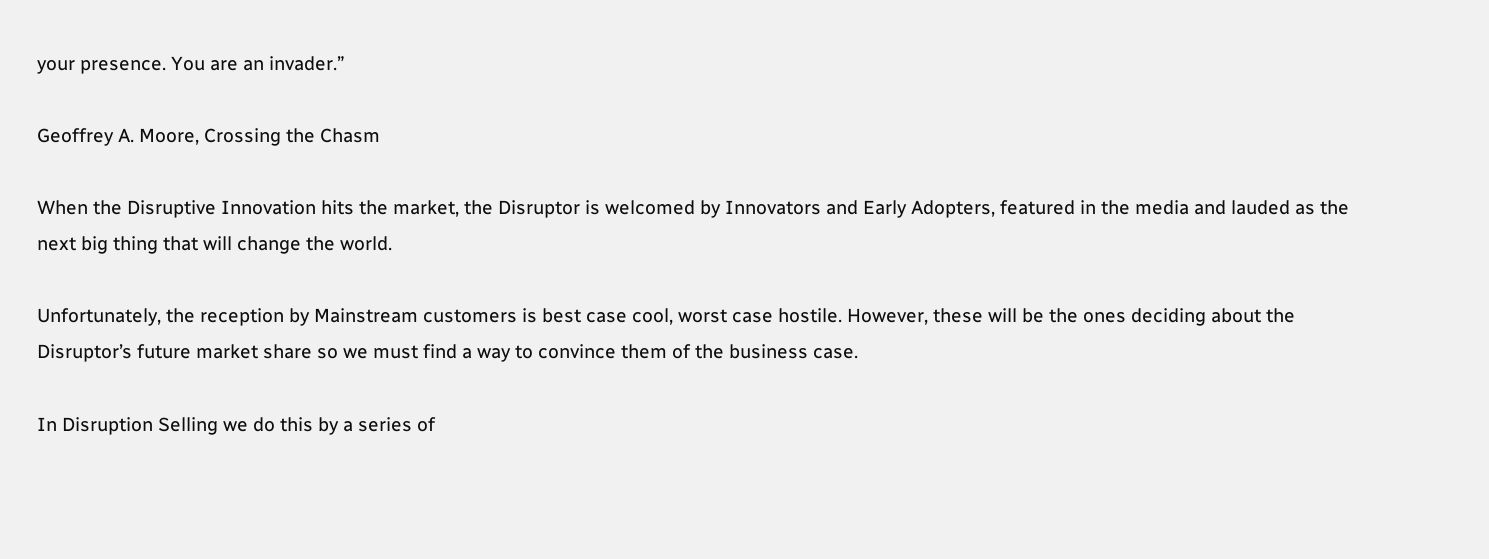your presence. You are an invader.”

Geoffrey A. Moore, Crossing the Chasm

When the Disruptive Innovation hits the market, the Disruptor is welcomed by Innovators and Early Adopters, featured in the media and lauded as the next big thing that will change the world.

Unfortunately, the reception by Mainstream customers is best case cool, worst case hostile. However, these will be the ones deciding about the Disruptor’s future market share so we must find a way to convince them of the business case.

In Disruption Selling we do this by a series of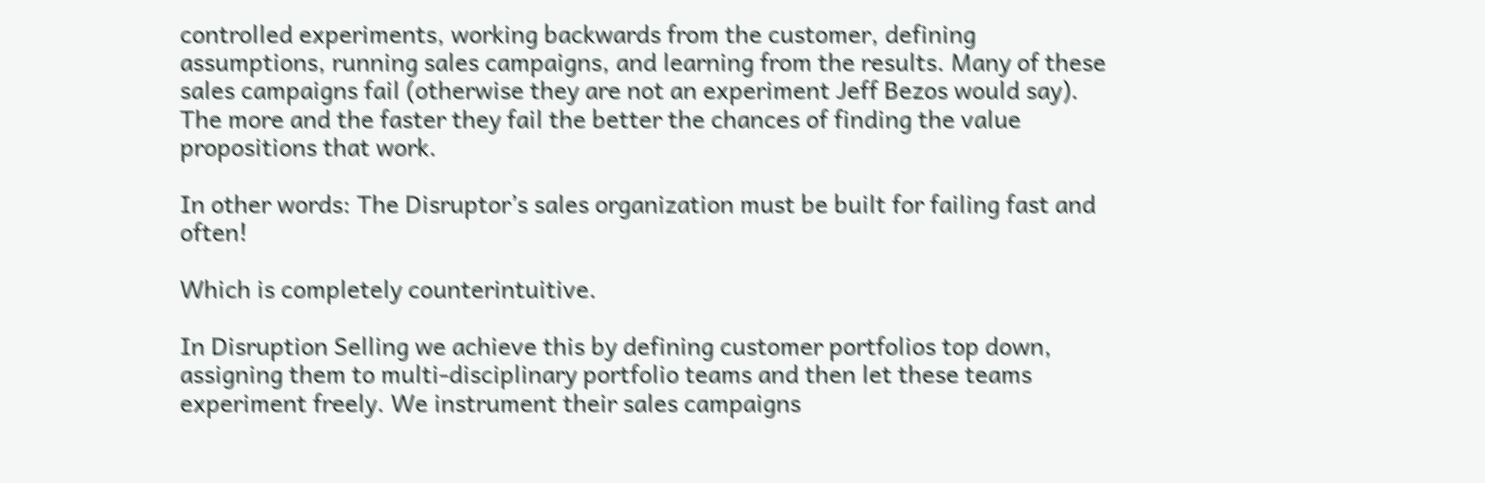controlled experiments, working backwards from the customer, defining assumptions, running sales campaigns, and learning from the results. Many of these sales campaigns fail (otherwise they are not an experiment Jeff Bezos would say). The more and the faster they fail the better the chances of finding the value propositions that work.

In other words: The Disruptor’s sales organization must be built for failing fast and often!

Which is completely counterintuitive.

In Disruption Selling we achieve this by defining customer portfolios top down, assigning them to multi-disciplinary portfolio teams and then let these teams experiment freely. We instrument their sales campaigns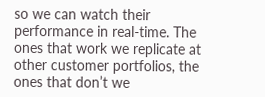so we can watch their performance in real-time. The ones that work we replicate at other customer portfolios, the ones that don’t we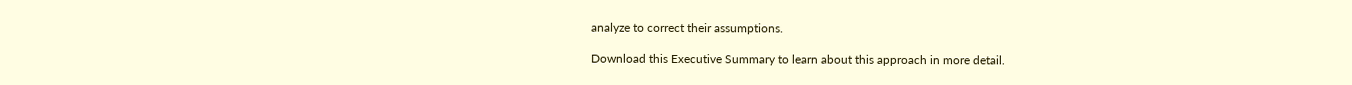analyze to correct their assumptions.

Download this Executive Summary to learn about this approach in more detail.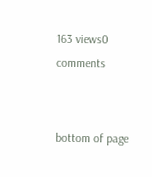163 views0 comments


bottom of page